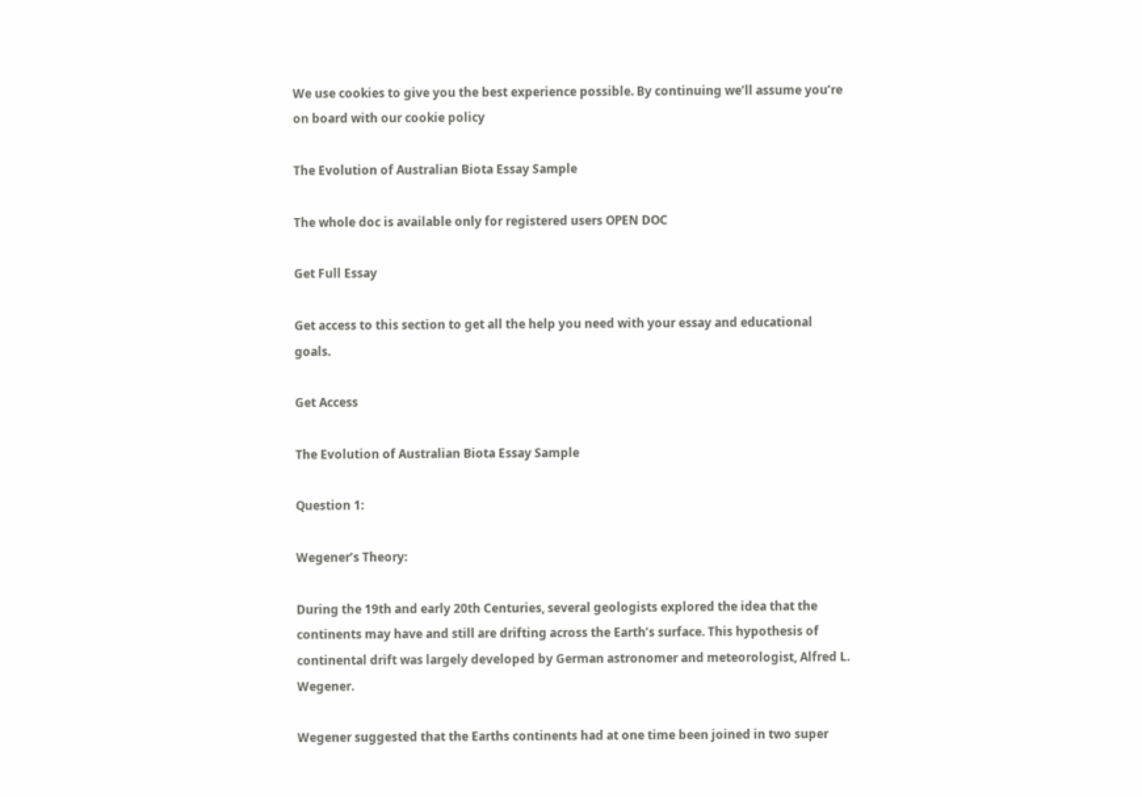We use cookies to give you the best experience possible. By continuing we’ll assume you’re on board with our cookie policy

The Evolution of Australian Biota Essay Sample

The whole doc is available only for registered users OPEN DOC

Get Full Essay

Get access to this section to get all the help you need with your essay and educational goals.

Get Access

The Evolution of Australian Biota Essay Sample

Question 1:

Wegener’s Theory:

During the 19th and early 20th Centuries, several geologists explored the idea that the continents may have and still are drifting across the Earth’s surface. This hypothesis of continental drift was largely developed by German astronomer and meteorologist, Alfred L. Wegener.

Wegener suggested that the Earths continents had at one time been joined in two super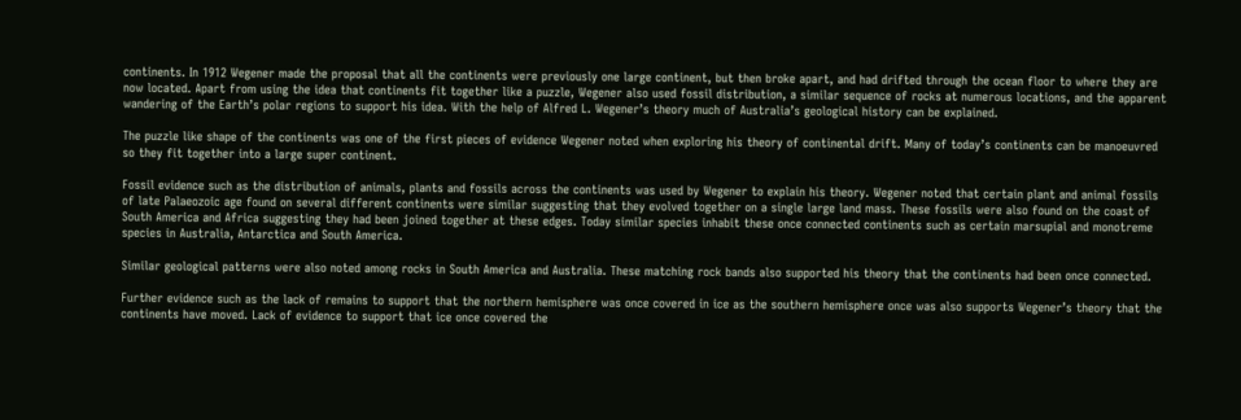continents. In 1912 Wegener made the proposal that all the continents were previously one large continent, but then broke apart, and had drifted through the ocean floor to where they are now located. Apart from using the idea that continents fit together like a puzzle, Wegener also used fossil distribution, a similar sequence of rocks at numerous locations, and the apparent wandering of the Earth’s polar regions to support his idea. With the help of Alfred L. Wegener’s theory much of Australia’s geological history can be explained.

The puzzle like shape of the continents was one of the first pieces of evidence Wegener noted when exploring his theory of continental drift. Many of today’s continents can be manoeuvred so they fit together into a large super continent.

Fossil evidence such as the distribution of animals, plants and fossils across the continents was used by Wegener to explain his theory. Wegener noted that certain plant and animal fossils of late Palaeozoic age found on several different continents were similar suggesting that they evolved together on a single large land mass. These fossils were also found on the coast of South America and Africa suggesting they had been joined together at these edges. Today similar species inhabit these once connected continents such as certain marsupial and monotreme species in Australia, Antarctica and South America.

Similar geological patterns were also noted among rocks in South America and Australia. These matching rock bands also supported his theory that the continents had been once connected.

Further evidence such as the lack of remains to support that the northern hemisphere was once covered in ice as the southern hemisphere once was also supports Wegener’s theory that the continents have moved. Lack of evidence to support that ice once covered the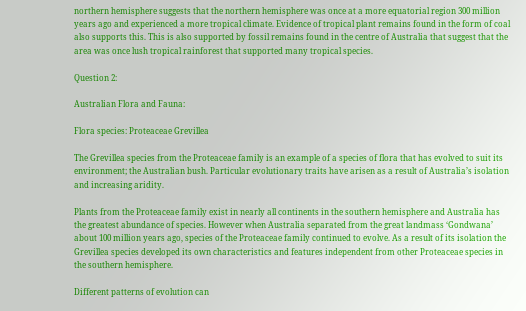northern hemisphere suggests that the northern hemisphere was once at a more equatorial region 300 million years ago and experienced a more tropical climate. Evidence of tropical plant remains found in the form of coal also supports this. This is also supported by fossil remains found in the centre of Australia that suggest that the area was once lush tropical rainforest that supported many tropical species.

Question 2:

Australian Flora and Fauna:

Flora species: Proteaceae Grevillea

The Grevillea species from the Proteaceae family is an example of a species of flora that has evolved to suit its environment; the Australian bush. Particular evolutionary traits have arisen as a result of Australia’s isolation and increasing aridity.

Plants from the Proteaceae family exist in nearly all continents in the southern hemisphere and Australia has the greatest abundance of species. However when Australia separated from the great landmass ‘Gondwana’ about 100 million years ago, species of the Proteaceae family continued to evolve. As a result of its isolation the Grevillea species developed its own characteristics and features independent from other Proteaceae species in the southern hemisphere.

Different patterns of evolution can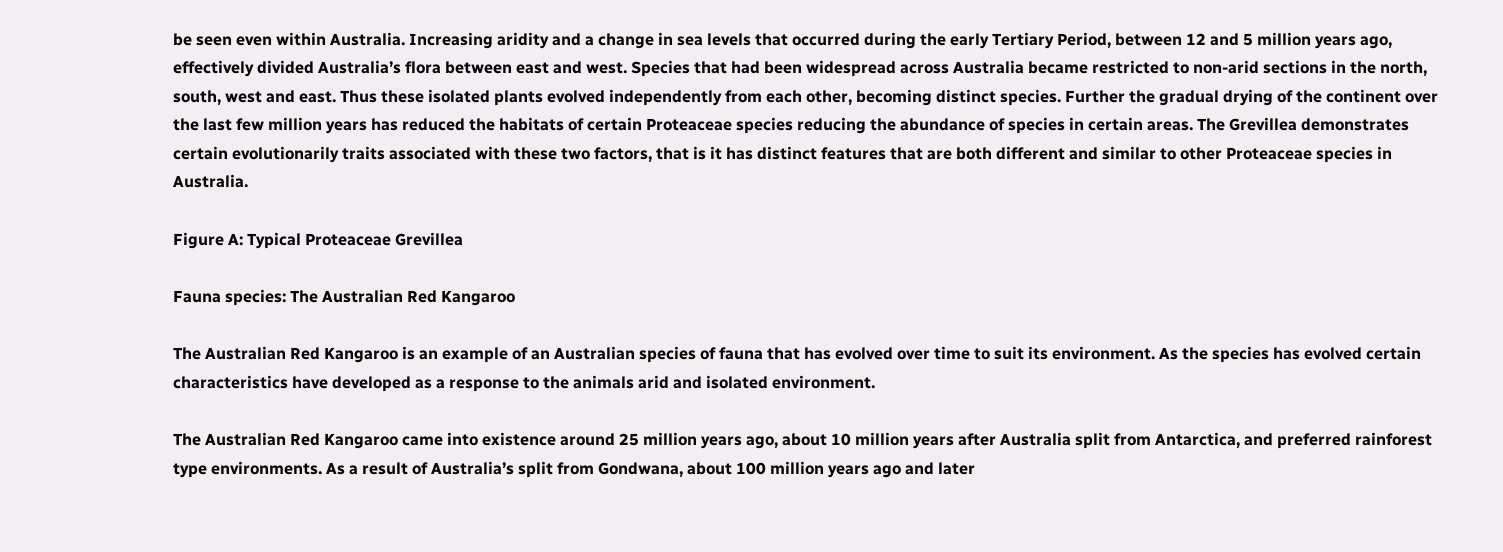be seen even within Australia. Increasing aridity and a change in sea levels that occurred during the early Tertiary Period, between 12 and 5 million years ago, effectively divided Australia’s flora between east and west. Species that had been widespread across Australia became restricted to non-arid sections in the north, south, west and east. Thus these isolated plants evolved independently from each other, becoming distinct species. Further the gradual drying of the continent over the last few million years has reduced the habitats of certain Proteaceae species reducing the abundance of species in certain areas. The Grevillea demonstrates certain evolutionarily traits associated with these two factors, that is it has distinct features that are both different and similar to other Proteaceae species in Australia.

Figure A: Typical Proteaceae Grevillea

Fauna species: The Australian Red Kangaroo

The Australian Red Kangaroo is an example of an Australian species of fauna that has evolved over time to suit its environment. As the species has evolved certain characteristics have developed as a response to the animals arid and isolated environment.

The Australian Red Kangaroo came into existence around 25 million years ago, about 10 million years after Australia split from Antarctica, and preferred rainforest type environments. As a result of Australia’s split from Gondwana, about 100 million years ago and later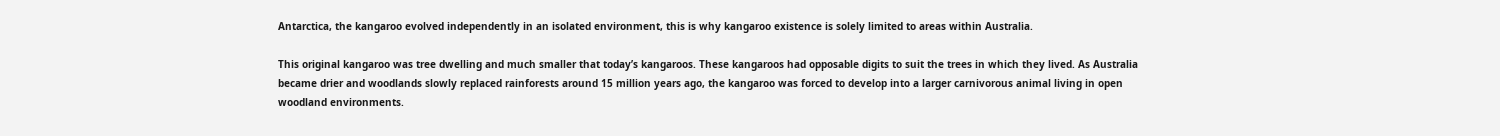Antarctica, the kangaroo evolved independently in an isolated environment, this is why kangaroo existence is solely limited to areas within Australia.

This original kangaroo was tree dwelling and much smaller that today’s kangaroos. These kangaroos had opposable digits to suit the trees in which they lived. As Australia became drier and woodlands slowly replaced rainforests around 15 million years ago, the kangaroo was forced to develop into a larger carnivorous animal living in open woodland environments.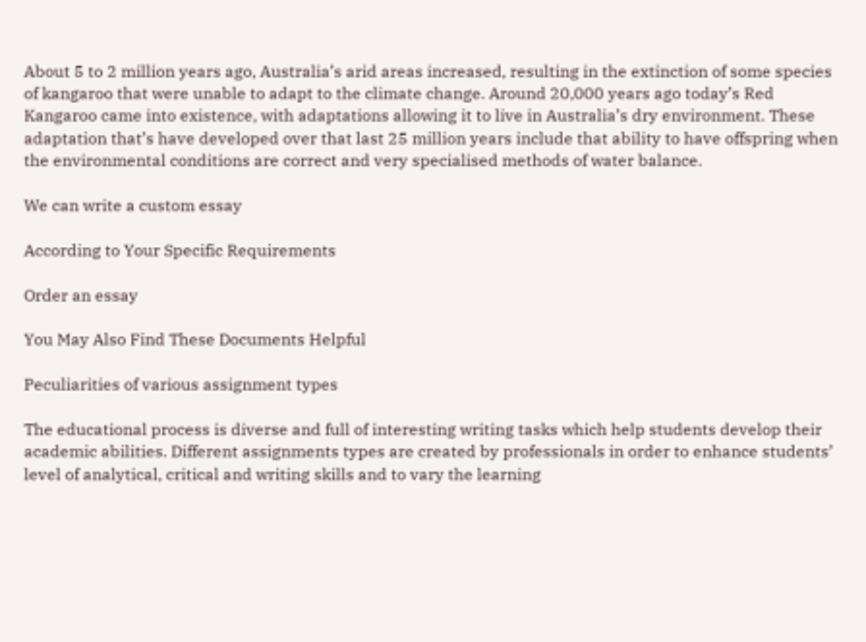About 5 to 2 million years ago, Australia’s arid areas increased, resulting in the extinction of some species of kangaroo that were unable to adapt to the climate change. Around 20,000 years ago today’s Red Kangaroo came into existence, with adaptations allowing it to live in Australia’s dry environment. These adaptation that’s have developed over that last 25 million years include that ability to have offspring when the environmental conditions are correct and very specialised methods of water balance.

We can write a custom essay

According to Your Specific Requirements

Order an essay

You May Also Find These Documents Helpful

Peculiarities of various assignment types

The educational process is diverse and full of interesting writing tasks which help students develop their academic abilities. Different assignments types are created by professionals in order to enhance students’ level of analytical, critical and writing skills and to vary the learning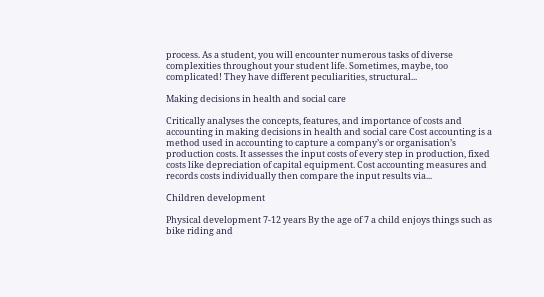process. As a student, you will encounter numerous tasks of diverse complexities throughout your student life. Sometimes, maybe, too complicated! They have different peculiarities, structural...

Making decisions in health and social care

Critically analyses the concepts, features, and importance of costs and accounting in making decisions in health and social care Cost accounting is a method used in accounting to capture a company’s or organisation’s production costs. It assesses the input costs of every step in production, fixed costs like depreciation of capital equipment. Cost accounting measures and records costs individually then compare the input results via...

Сhildren development

Physical development 7-12 years By the age of 7 a child enjoys things such as bike riding and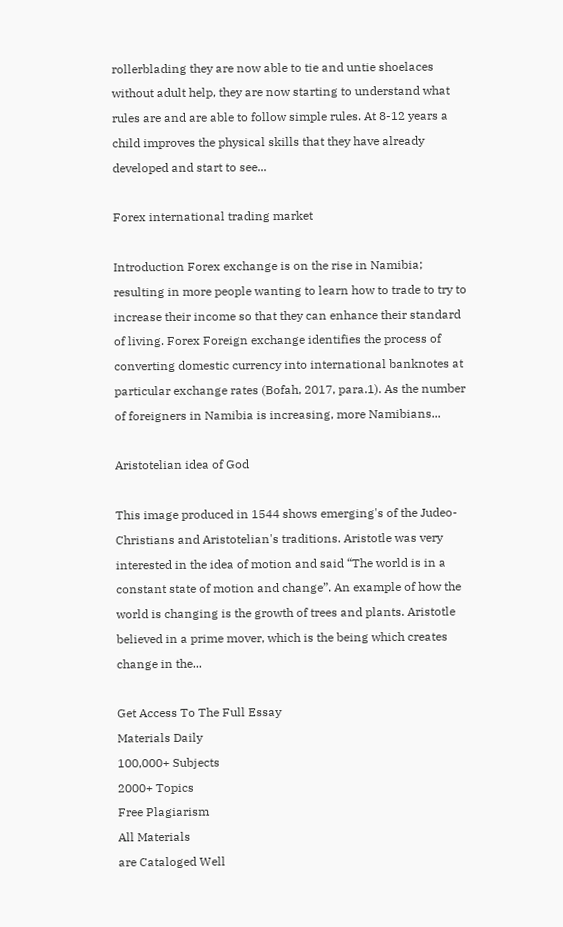rollerblading they are now able to tie and untie shoelaces without adult help, they are now starting to understand what rules are and are able to follow simple rules. At 8-12 years a child improves the physical skills that they have already developed and start to see...

Forex international trading market

Introduction Forex exchange is on the rise in Namibia; resulting in more people wanting to learn how to trade to try to increase their income so that they can enhance their standard of living. Forex Foreign exchange identifies the process of converting domestic currency into international banknotes at particular exchange rates (Bofah, 2017, para.1). As the number of foreigners in Namibia is increasing, more Namibians...

Aristotelian idea of God

This image produced in 1544 shows emerging's of the Judeo-Christians and Aristotelian's traditions. Aristotle was very interested in the idea of motion and said “The world is in a constant state of motion and change”. An example of how the world is changing is the growth of trees and plants. Aristotle believed in a prime mover, which is the being which creates change in the...

Get Access To The Full Essay
Materials Daily
100,000+ Subjects
2000+ Topics
Free Plagiarism
All Materials
are Cataloged Well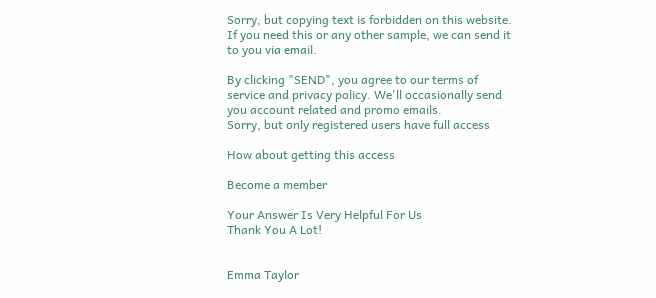Sorry, but copying text is forbidden on this website. If you need this or any other sample, we can send it to you via email.

By clicking "SEND", you agree to our terms of service and privacy policy. We'll occasionally send you account related and promo emails.
Sorry, but only registered users have full access

How about getting this access

Become a member

Your Answer Is Very Helpful For Us
Thank You A Lot!


Emma Taylor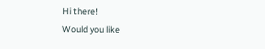Hi there!
Would you like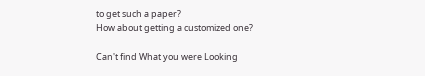to get such a paper?
How about getting a customized one?

Can't find What you were Looking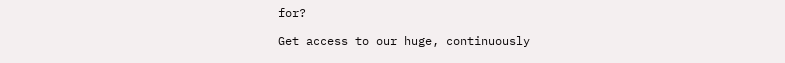for?

Get access to our huge, continuously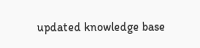updated knowledge base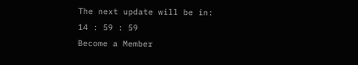The next update will be in:
14 : 59 : 59
Become a Member